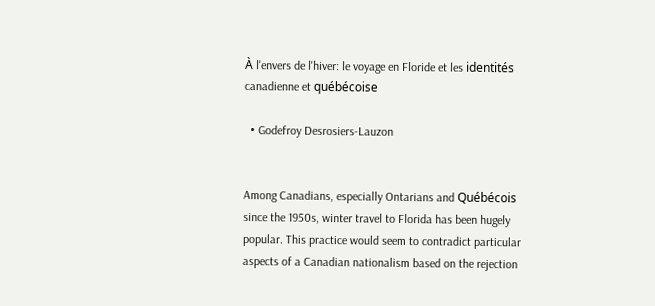À l'envers de l'hiver: le voyage en Floride et les identités canadienne et québécoise

  • Godefroy Desrosiers-Lauzon


Among Canadians, especially Ontarians and Québécois since the 1950s, winter travel to Florida has been hugely popular. This practice would seem to contradict particular aspects of a Canadian nationalism based on the rejection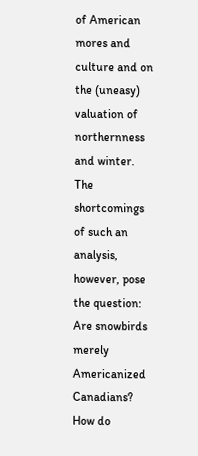of American mores and culture and on the (uneasy) valuation of northernness and winter. The shortcomings of such an analysis, however, pose the question: Are snowbirds merely Americanized Canadians? How do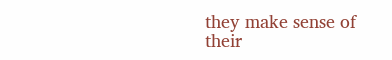they make sense of their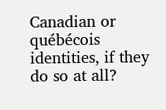Canadian or québécois identities, if they do so at all?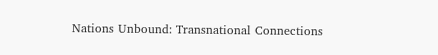Nations Unbound: Transnational Connections